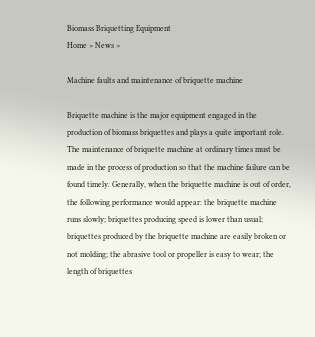Biomass Briquetting Equipment
Home > News >

Machine faults and maintenance of briquette machine

Briquette machine is the major equipment engaged in the production of biomass briquettes and plays a quite important role. The maintenance of briquette machine at ordinary times must be made in the process of production so that the machine failure can be found timely. Generally, when the briquette machine is out of order, the following performance would appear: the briquette machine runs slowly; briquettes producing speed is lower than usual; briquettes produced by the briquette machine are easily broken or not molding; the abrasive tool or propeller is easy to wear; the length of briquettes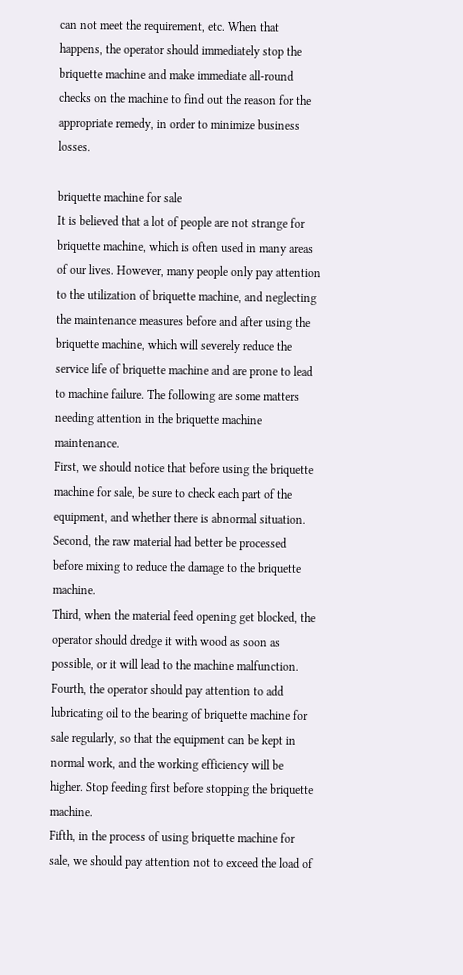can not meet the requirement, etc. When that happens, the operator should immediately stop the briquette machine and make immediate all-round checks on the machine to find out the reason for the appropriate remedy, in order to minimize business losses.

briquette machine for sale
It is believed that a lot of people are not strange for briquette machine, which is often used in many areas of our lives. However, many people only pay attention to the utilization of briquette machine, and neglecting the maintenance measures before and after using the briquette machine, which will severely reduce the service life of briquette machine and are prone to lead to machine failure. The following are some matters needing attention in the briquette machine maintenance.
First, we should notice that before using the briquette machine for sale, be sure to check each part of the equipment, and whether there is abnormal situation.
Second, the raw material had better be processed before mixing to reduce the damage to the briquette machine.
Third, when the material feed opening get blocked, the operator should dredge it with wood as soon as possible, or it will lead to the machine malfunction.
Fourth, the operator should pay attention to add lubricating oil to the bearing of briquette machine for sale regularly, so that the equipment can be kept in normal work, and the working efficiency will be higher. Stop feeding first before stopping the briquette machine.
Fifth, in the process of using briquette machine for sale, we should pay attention not to exceed the load of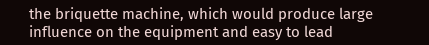the briquette machine, which would produce large influence on the equipment and easy to lead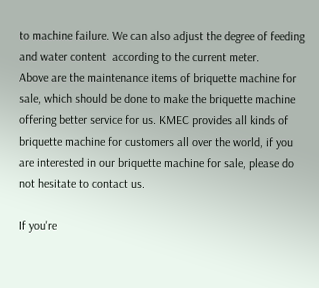to machine failure. We can also adjust the degree of feeding and water content  according to the current meter.
Above are the maintenance items of briquette machine for sale, which should be done to make the briquette machine offering better service for us. KMEC provides all kinds of briquette machine for customers all over the world, if you are interested in our briquette machine for sale, please do not hesitate to contact us.

If you're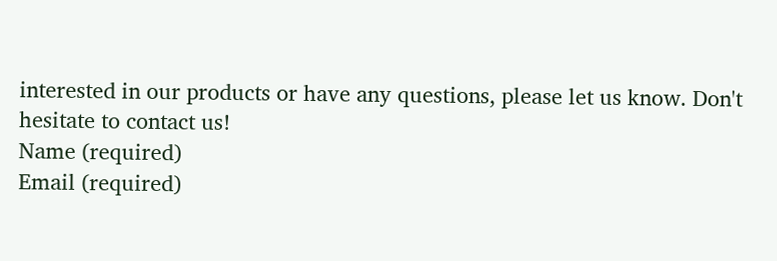interested in our products or have any questions, please let us know. Don't hesitate to contact us!
Name (required)
Email (required)